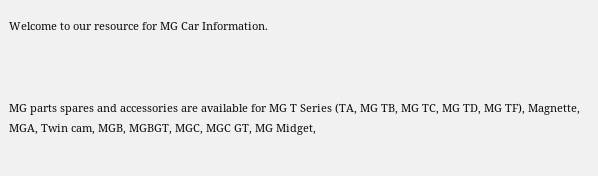Welcome to our resource for MG Car Information.



MG parts spares and accessories are available for MG T Series (TA, MG TB, MG TC, MG TD, MG TF), Magnette, MGA, Twin cam, MGB, MGBGT, MGC, MGC GT, MG Midget,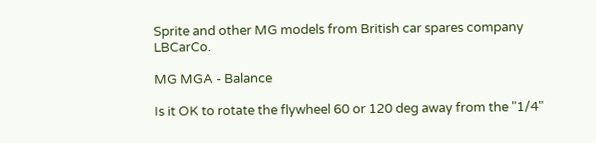Sprite and other MG models from British car spares company LBCarCo.

MG MGA - Balance

Is it OK to rotate the flywheel 60 or 120 deg away from the "1/4"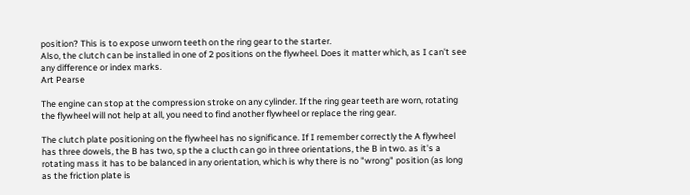position? This is to expose unworn teeth on the ring gear to the starter.
Also, the clutch can be installed in one of 2 positions on the flywheel. Does it matter which, as I can't see any difference or index marks.
Art Pearse

The engine can stop at the compression stroke on any cylinder. If the ring gear teeth are worn, rotating the flywheel will not help at all, you need to find another flywheel or replace the ring gear.

The clutch plate positioning on the flywheel has no significance. If I remember correctly the A flywheel has three dowels, the B has two, sp the a clucth can go in three orientations, the B in two. as it's a rotating mass it has to be balanced in any orientation, which is why there is no "wrong" position (as long as the friction plate is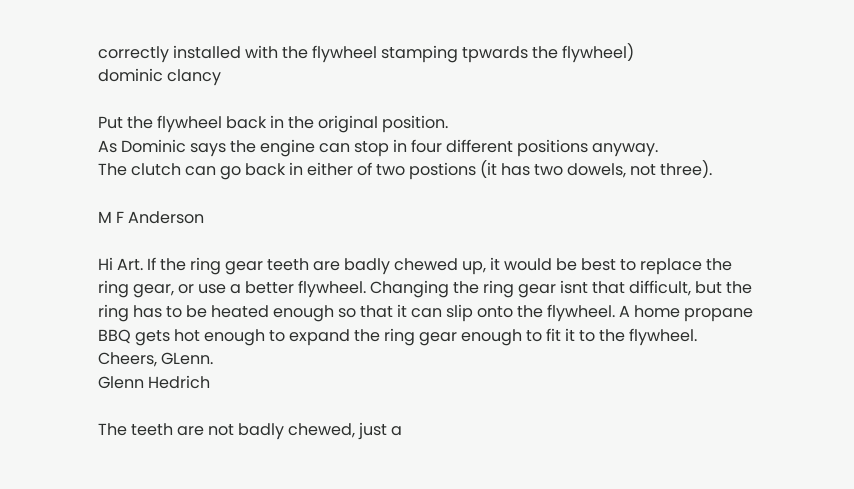correctly installed with the flywheel stamping tpwards the flywheel)
dominic clancy

Put the flywheel back in the original position.
As Dominic says the engine can stop in four different positions anyway.
The clutch can go back in either of two postions (it has two dowels, not three).

M F Anderson

Hi Art. If the ring gear teeth are badly chewed up, it would be best to replace the ring gear, or use a better flywheel. Changing the ring gear isnt that difficult, but the ring has to be heated enough so that it can slip onto the flywheel. A home propane BBQ gets hot enough to expand the ring gear enough to fit it to the flywheel. Cheers, GLenn.
Glenn Hedrich

The teeth are not badly chewed, just a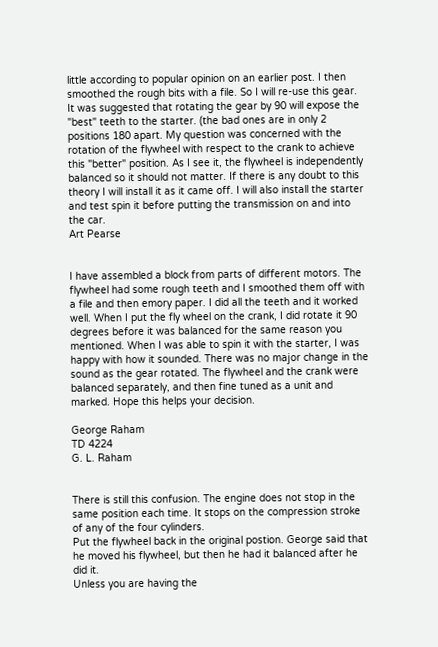little according to popular opinion on an earlier post. I then smoothed the rough bits with a file. So I will re-use this gear. It was suggested that rotating the gear by 90 will expose the "best" teeth to the starter. (the bad ones are in only 2 positions 180 apart. My question was concerned with the rotation of the flywheel with respect to the crank to achieve this "better" position. As I see it, the flywheel is independently balanced so it should not matter. If there is any doubt to this theory I will install it as it came off. I will also install the starter and test spin it before putting the transmission on and into the car.
Art Pearse


I have assembled a block from parts of different motors. The flywheel had some rough teeth and I smoothed them off with a file and then emory paper. I did all the teeth and it worked well. When I put the fly wheel on the crank, I did rotate it 90 degrees before it was balanced for the same reason you mentioned. When I was able to spin it with the starter, I was happy with how it sounded. There was no major change in the sound as the gear rotated. The flywheel and the crank were balanced separately, and then fine tuned as a unit and marked. Hope this helps your decision.

George Raham
TD 4224
G. L. Raham


There is still this confusion. The engine does not stop in the same position each time. It stops on the compression stroke of any of the four cylinders.
Put the flywheel back in the original postion. George said that he moved his flywheel, but then he had it balanced after he did it.
Unless you are having the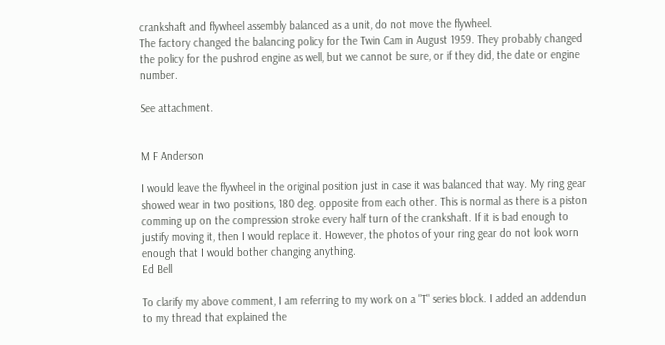crankshaft and flywheel assembly balanced as a unit, do not move the flywheel.
The factory changed the balancing policy for the Twin Cam in August 1959. They probably changed the policy for the pushrod engine as well, but we cannot be sure, or if they did, the date or engine number.

See attachment.


M F Anderson

I would leave the flywheel in the original position just in case it was balanced that way. My ring gear showed wear in two positions, 180 deg. opposite from each other. This is normal as there is a piston comming up on the compression stroke every half turn of the crankshaft. If it is bad enough to justify moving it, then I would replace it. However, the photos of your ring gear do not look worn enough that I would bother changing anything.
Ed Bell

To clarify my above comment, I am referring to my work on a "T" series block. I added an addendun to my thread that explained the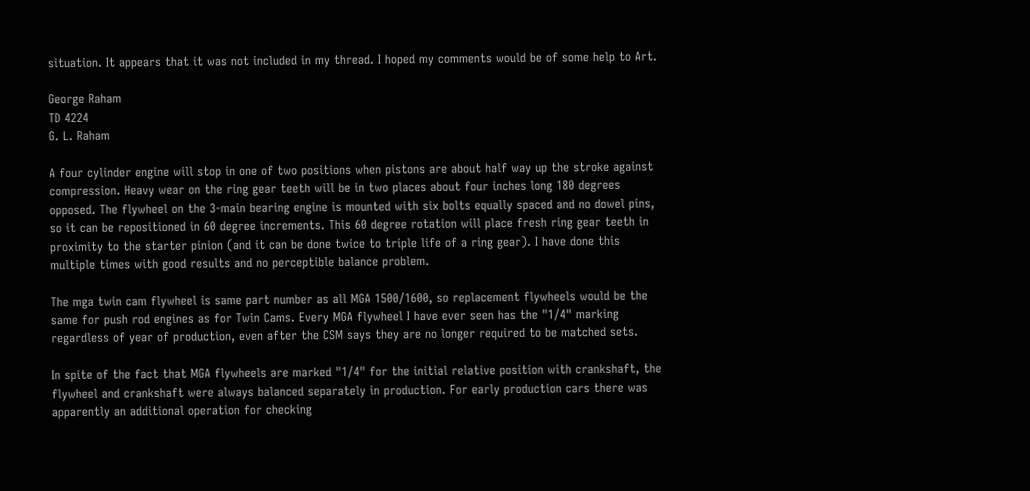situation. It appears that it was not included in my thread. I hoped my comments would be of some help to Art.

George Raham
TD 4224
G. L. Raham

A four cylinder engine will stop in one of two positions when pistons are about half way up the stroke against compression. Heavy wear on the ring gear teeth will be in two places about four inches long 180 degrees opposed. The flywheel on the 3-main bearing engine is mounted with six bolts equally spaced and no dowel pins, so it can be repositioned in 60 degree increments. This 60 degree rotation will place fresh ring gear teeth in proximity to the starter pinion (and it can be done twice to triple life of a ring gear). I have done this multiple times with good results and no perceptible balance problem.

The mga twin cam flywheel is same part number as all MGA 1500/1600, so replacement flywheels would be the same for push rod engines as for Twin Cams. Every MGA flywheel I have ever seen has the "1/4" marking regardless of year of production, even after the CSM says they are no longer required to be matched sets.

In spite of the fact that MGA flywheels are marked "1/4" for the initial relative position with crankshaft, the flywheel and crankshaft were always balanced separately in production. For early production cars there was apparently an additional operation for checking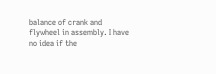balance of crank and flywheel in assembly. I have no idea if the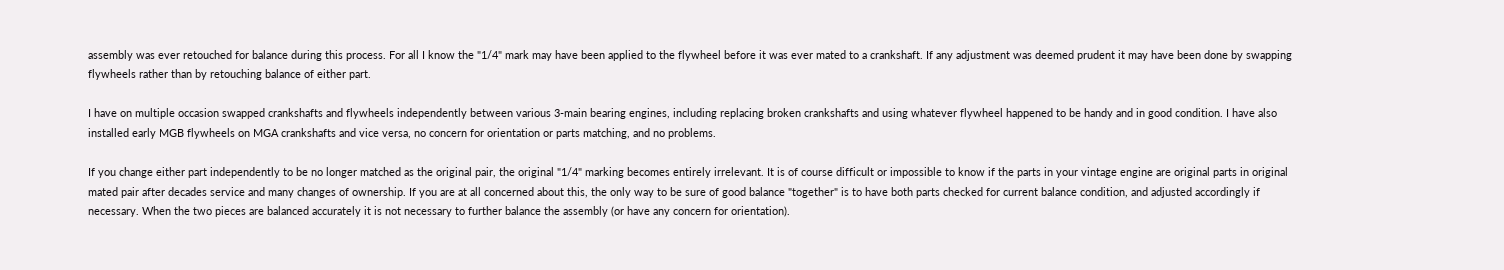assembly was ever retouched for balance during this process. For all I know the "1/4" mark may have been applied to the flywheel before it was ever mated to a crankshaft. If any adjustment was deemed prudent it may have been done by swapping flywheels rather than by retouching balance of either part.

I have on multiple occasion swapped crankshafts and flywheels independently between various 3-main bearing engines, including replacing broken crankshafts and using whatever flywheel happened to be handy and in good condition. I have also installed early MGB flywheels on MGA crankshafts and vice versa, no concern for orientation or parts matching, and no problems.

If you change either part independently to be no longer matched as the original pair, the original "1/4" marking becomes entirely irrelevant. It is of course difficult or impossible to know if the parts in your vintage engine are original parts in original mated pair after decades service and many changes of ownership. If you are at all concerned about this, the only way to be sure of good balance "together" is to have both parts checked for current balance condition, and adjusted accordingly if necessary. When the two pieces are balanced accurately it is not necessary to further balance the assembly (or have any concern for orientation).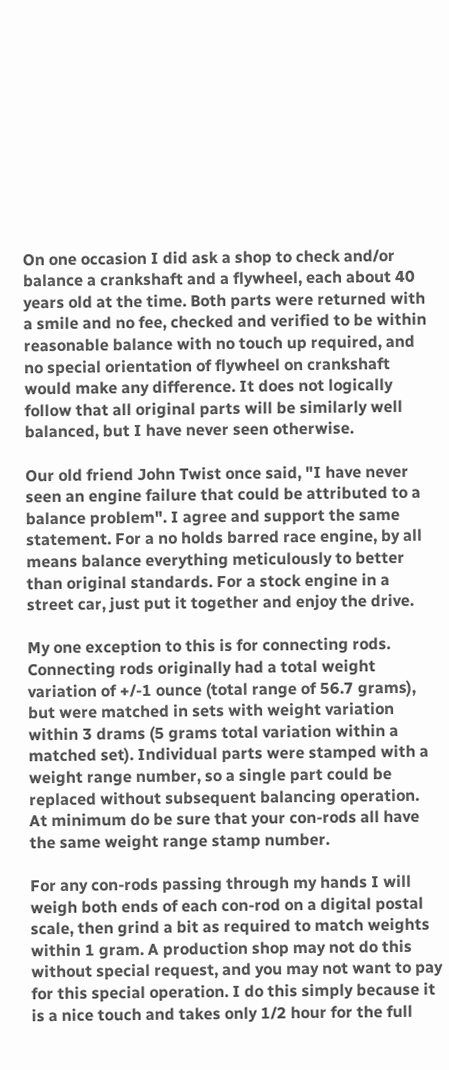On one occasion I did ask a shop to check and/or balance a crankshaft and a flywheel, each about 40 years old at the time. Both parts were returned with a smile and no fee, checked and verified to be within reasonable balance with no touch up required, and no special orientation of flywheel on crankshaft would make any difference. It does not logically follow that all original parts will be similarly well balanced, but I have never seen otherwise.

Our old friend John Twist once said, "I have never seen an engine failure that could be attributed to a balance problem". I agree and support the same statement. For a no holds barred race engine, by all means balance everything meticulously to better than original standards. For a stock engine in a street car, just put it together and enjoy the drive.

My one exception to this is for connecting rods. Connecting rods originally had a total weight variation of +/-1 ounce (total range of 56.7 grams), but were matched in sets with weight variation within 3 drams (5 grams total variation within a matched set). Individual parts were stamped with a weight range number, so a single part could be replaced without subsequent balancing operation. At minimum do be sure that your con-rods all have the same weight range stamp number.

For any con-rods passing through my hands I will weigh both ends of each con-rod on a digital postal scale, then grind a bit as required to match weights within 1 gram. A production shop may not do this without special request, and you may not want to pay for this special operation. I do this simply because it is a nice touch and takes only 1/2 hour for the full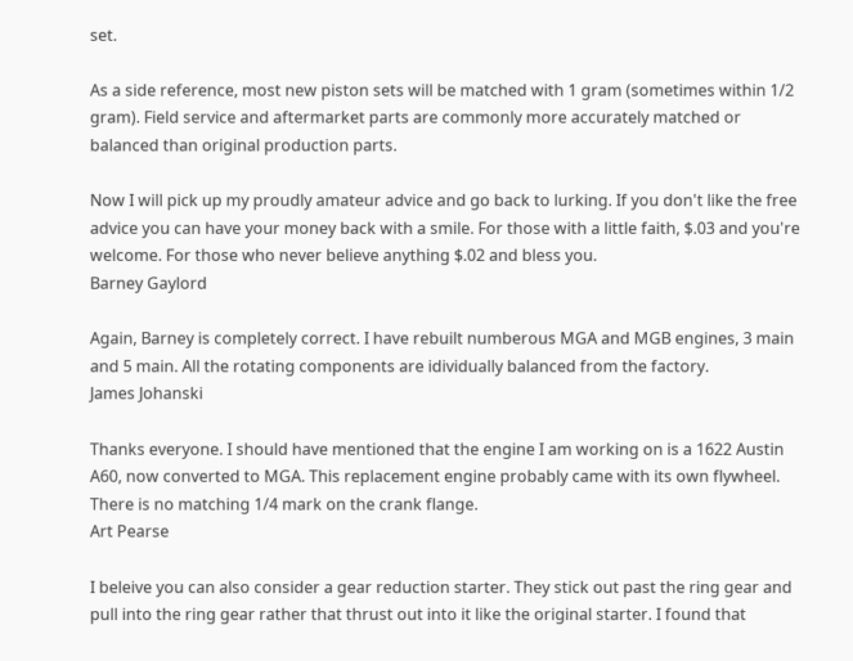set.

As a side reference, most new piston sets will be matched with 1 gram (sometimes within 1/2 gram). Field service and aftermarket parts are commonly more accurately matched or balanced than original production parts.

Now I will pick up my proudly amateur advice and go back to lurking. If you don't like the free advice you can have your money back with a smile. For those with a little faith, $.03 and you're welcome. For those who never believe anything $.02 and bless you.
Barney Gaylord

Again, Barney is completely correct. I have rebuilt numberous MGA and MGB engines, 3 main and 5 main. All the rotating components are idividually balanced from the factory.
James Johanski

Thanks everyone. I should have mentioned that the engine I am working on is a 1622 Austin A60, now converted to MGA. This replacement engine probably came with its own flywheel. There is no matching 1/4 mark on the crank flange.
Art Pearse

I beleive you can also consider a gear reduction starter. They stick out past the ring gear and pull into the ring gear rather that thrust out into it like the original starter. I found that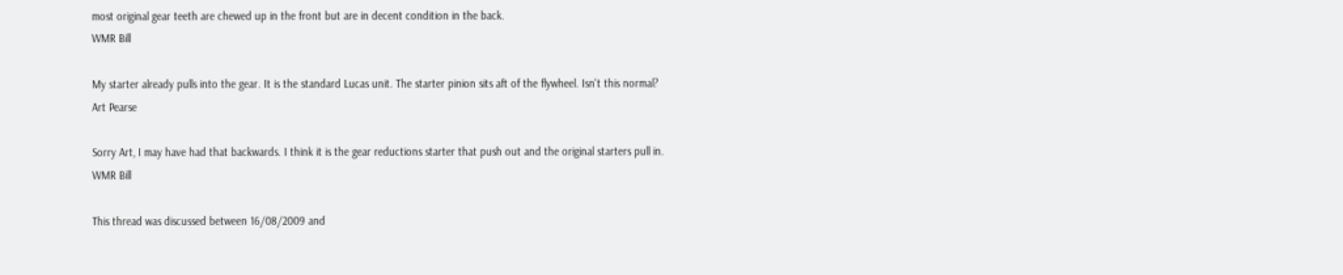most original gear teeth are chewed up in the front but are in decent condition in the back.
WMR Bill

My starter already pulls into the gear. It is the standard Lucas unit. The starter pinion sits aft of the flywheel. Isn't this normal?
Art Pearse

Sorry Art, I may have had that backwards. I think it is the gear reductions starter that push out and the original starters pull in.
WMR Bill

This thread was discussed between 16/08/2009 and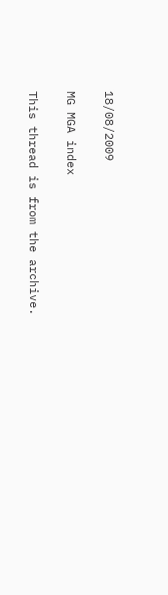18/08/2009

MG MGA index

This thread is from the archive.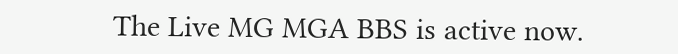The Live MG MGA BBS is active now.